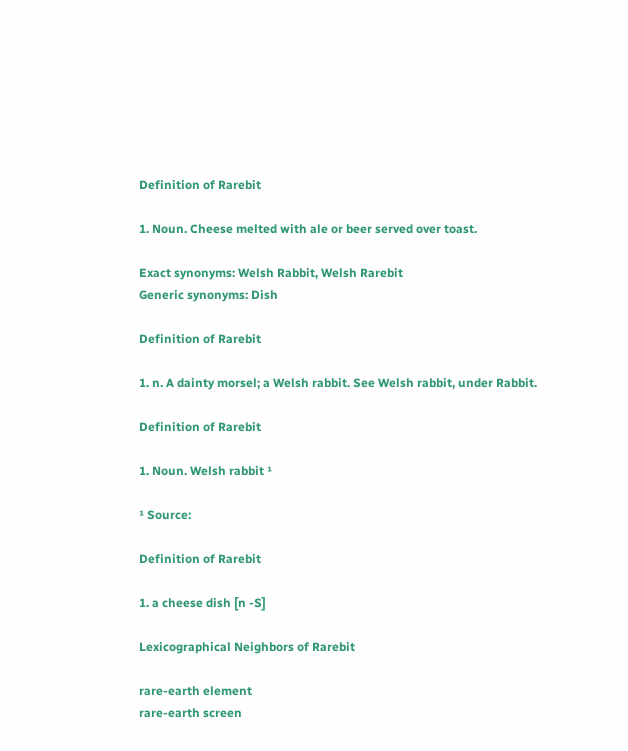Definition of Rarebit

1. Noun. Cheese melted with ale or beer served over toast.

Exact synonyms: Welsh Rabbit, Welsh Rarebit
Generic synonyms: Dish

Definition of Rarebit

1. n. A dainty morsel; a Welsh rabbit. See Welsh rabbit, under Rabbit.

Definition of Rarebit

1. Noun. Welsh rabbit ¹

¹ Source:

Definition of Rarebit

1. a cheese dish [n -S]

Lexicographical Neighbors of Rarebit

rare-earth element
rare-earth screen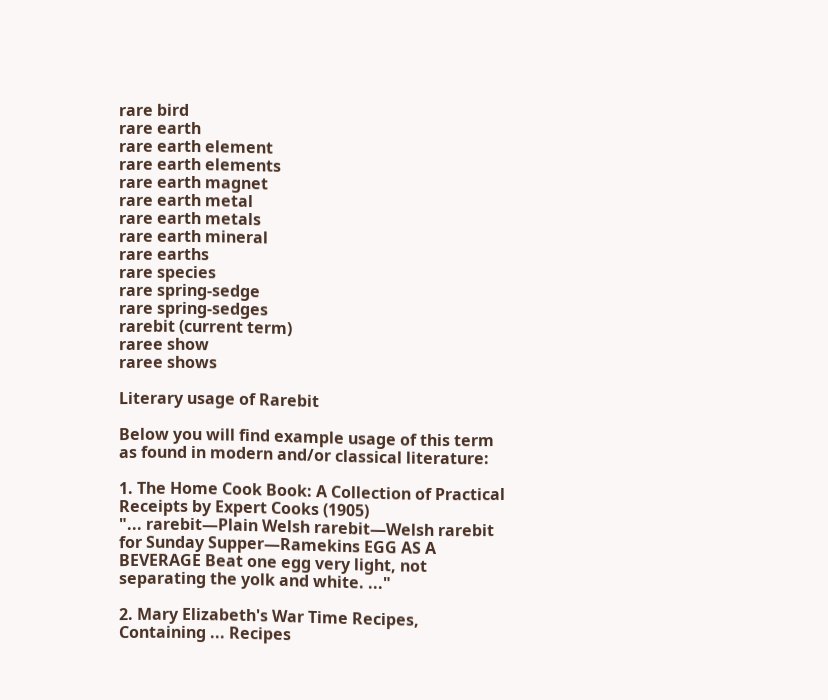rare bird
rare earth
rare earth element
rare earth elements
rare earth magnet
rare earth metal
rare earth metals
rare earth mineral
rare earths
rare species
rare spring-sedge
rare spring-sedges
rarebit (current term)
raree show
raree shows

Literary usage of Rarebit

Below you will find example usage of this term as found in modern and/or classical literature:

1. The Home Cook Book: A Collection of Practical Receipts by Expert Cooks (1905)
"... rarebit—Plain Welsh rarebit—Welsh rarebit for Sunday Supper—Ramekins EGG AS A BEVERAGE Beat one egg very light, not separating the yolk and white. ..."

2. Mary Elizabeth's War Time Recipes, Containing ... Recipes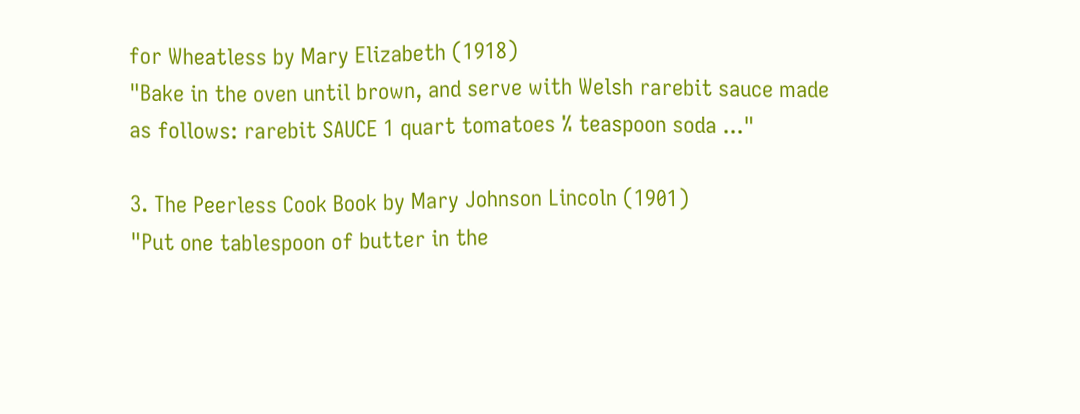for Wheatless by Mary Elizabeth (1918)
"Bake in the oven until brown, and serve with Welsh rarebit sauce made as follows: rarebit SAUCE 1 quart tomatoes % teaspoon soda ..."

3. The Peerless Cook Book by Mary Johnson Lincoln (1901)
"Put one tablespoon of butter in the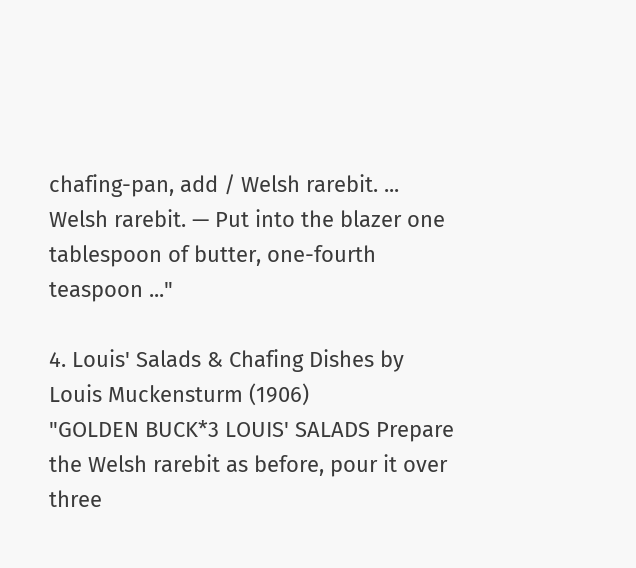chafing-pan, add / Welsh rarebit. ... Welsh rarebit. — Put into the blazer one tablespoon of butter, one-fourth teaspoon ..."

4. Louis' Salads & Chafing Dishes by Louis Muckensturm (1906)
"GOLDEN BUCK*3 LOUIS' SALADS Prepare the Welsh rarebit as before, pour it over three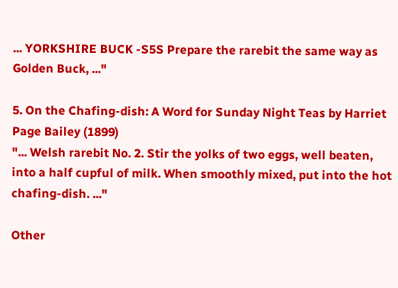... YORKSHIRE BUCK -S5S Prepare the rarebit the same way as Golden Buck, ..."

5. On the Chafing-dish: A Word for Sunday Night Teas by Harriet Page Bailey (1899)
"... Welsh rarebit No. 2. Stir the yolks of two eggs, well beaten, into a half cupful of milk. When smoothly mixed, put into the hot chafing-dish. ..."

Other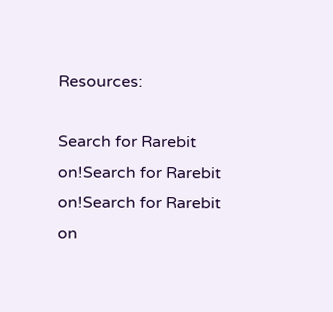Resources:

Search for Rarebit on!Search for Rarebit on!Search for Rarebit on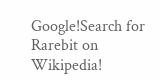Google!Search for Rarebit on Wikipedia!